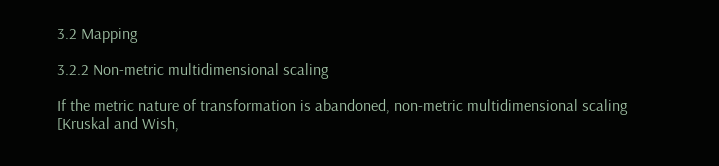3.2 Mapping

3.2.2 Non-metric multidimensional scaling

If the metric nature of transformation is abandoned, non-metric multidimensional scaling [Kruskal and Wish,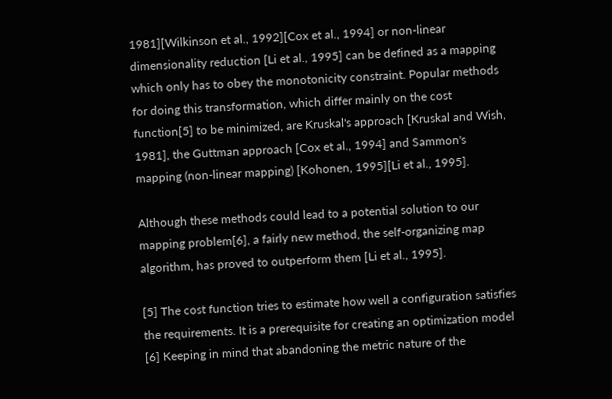1981][Wilkinson et al., 1992][Cox et al., 1994] or non-linear dimensionality reduction [Li et al., 1995] can be defined as a mapping which only has to obey the monotonicity constraint. Popular methods for doing this transformation, which differ mainly on the cost function[5] to be minimized, are Kruskal's approach [Kruskal and Wish, 1981], the Guttman approach [Cox et al., 1994] and Sammon's mapping (non-linear mapping) [Kohonen, 1995][Li et al., 1995].

Although these methods could lead to a potential solution to our mapping problem[6], a fairly new method, the self-organizing map algorithm, has proved to outperform them [Li et al., 1995].

[5] The cost function tries to estimate how well a configuration satisfies the requirements. It is a prerequisite for creating an optimization model
[6] Keeping in mind that abandoning the metric nature of the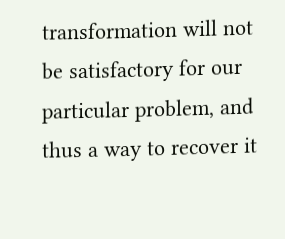transformation will not be satisfactory for our particular problem, and thus a way to recover it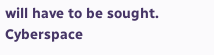will have to be sought.
Cyberspace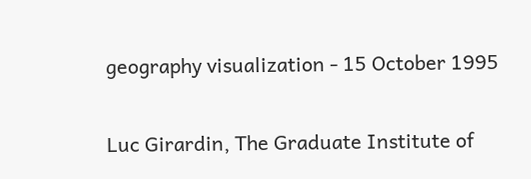geography visualization - 15 October 1995

Luc Girardin, The Graduate Institute of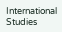International Studies